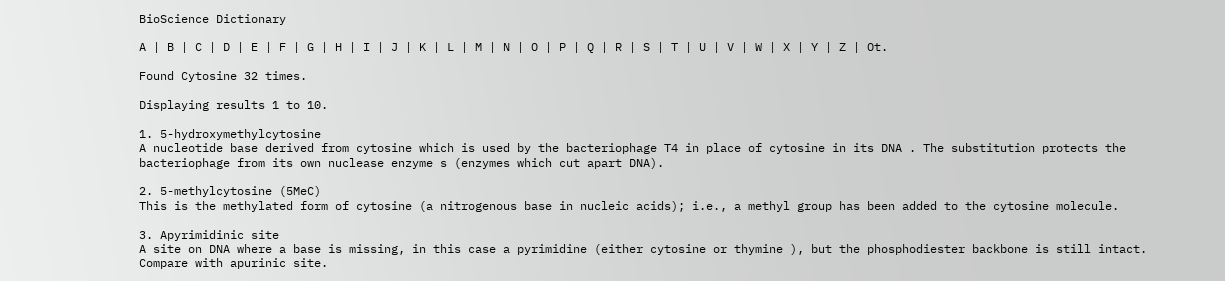BioScience Dictionary

A | B | C | D | E | F | G | H | I | J | K | L | M | N | O | P | Q | R | S | T | U | V | W | X | Y | Z | Ot.

Found Cytosine 32 times.

Displaying results 1 to 10.

1. 5-hydroxymethylcytosine
A nucleotide base derived from cytosine which is used by the bacteriophage T4 in place of cytosine in its DNA . The substitution protects the bacteriophage from its own nuclease enzyme s (enzymes which cut apart DNA).

2. 5-methylcytosine (5MeC)
This is the methylated form of cytosine (a nitrogenous base in nucleic acids); i.e., a methyl group has been added to the cytosine molecule.

3. Apyrimidinic site
A site on DNA where a base is missing, in this case a pyrimidine (either cytosine or thymine ), but the phosphodiester backbone is still intact. Compare with apurinic site.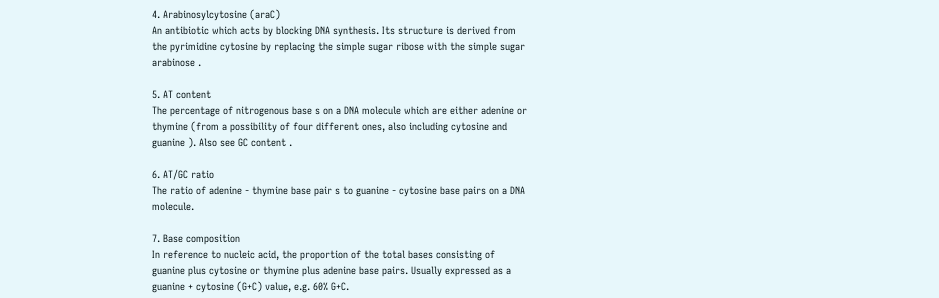4. Arabinosylcytosine (araC)
An antibiotic which acts by blocking DNA synthesis. Its structure is derived from the pyrimidine cytosine by replacing the simple sugar ribose with the simple sugar arabinose .

5. AT content
The percentage of nitrogenous base s on a DNA molecule which are either adenine or thymine (from a possibility of four different ones, also including cytosine and guanine ). Also see GC content .

6. AT/GC ratio
The ratio of adenine - thymine base pair s to guanine - cytosine base pairs on a DNA molecule.

7. Base composition
In reference to nucleic acid, the proportion of the total bases consisting of guanine plus cytosine or thymine plus adenine base pairs. Usually expressed as a guanine + cytosine (G+C) value, e.g. 60% G+C.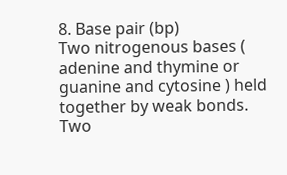8. Base pair (bp)
Two nitrogenous bases ( adenine and thymine or guanine and cytosine ) held together by weak bonds. Two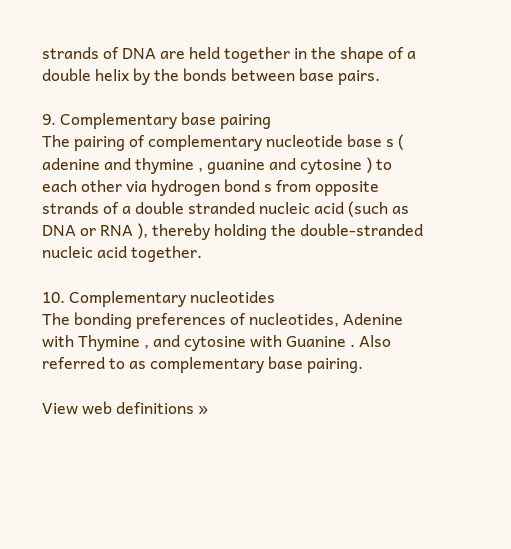strands of DNA are held together in the shape of a double helix by the bonds between base pairs.

9. Complementary base pairing
The pairing of complementary nucleotide base s ( adenine and thymine , guanine and cytosine ) to each other via hydrogen bond s from opposite strands of a double stranded nucleic acid (such as DNA or RNA ), thereby holding the double-stranded nucleic acid together.

10. Complementary nucleotides
The bonding preferences of nucleotides, Adenine with Thymine , and cytosine with Guanine . Also referred to as complementary base pairing.

View web definitions »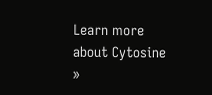Learn more about Cytosine »